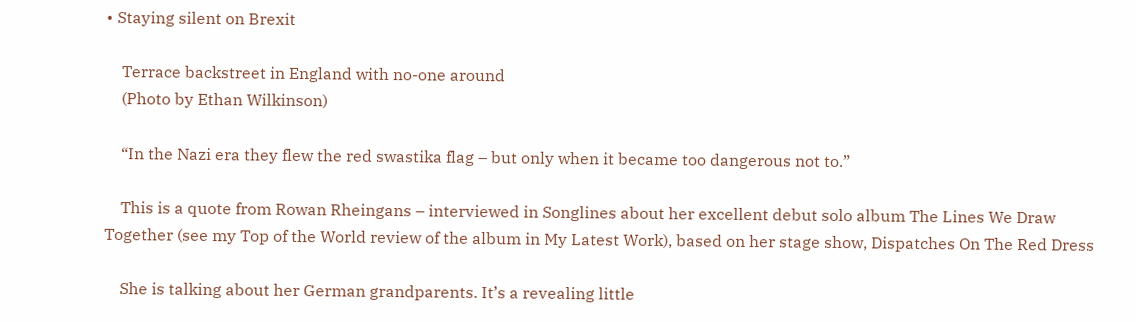• Staying silent on Brexit

    Terrace backstreet in England with no-one around
    (Photo by Ethan Wilkinson)

    “In the Nazi era they flew the red swastika flag – but only when it became too dangerous not to.”

    This is a quote from Rowan Rheingans – interviewed in Songlines about her excellent debut solo album The Lines We Draw Together (see my Top of the World review of the album in My Latest Work), based on her stage show, Dispatches On The Red Dress

    She is talking about her German grandparents. It’s a revealing little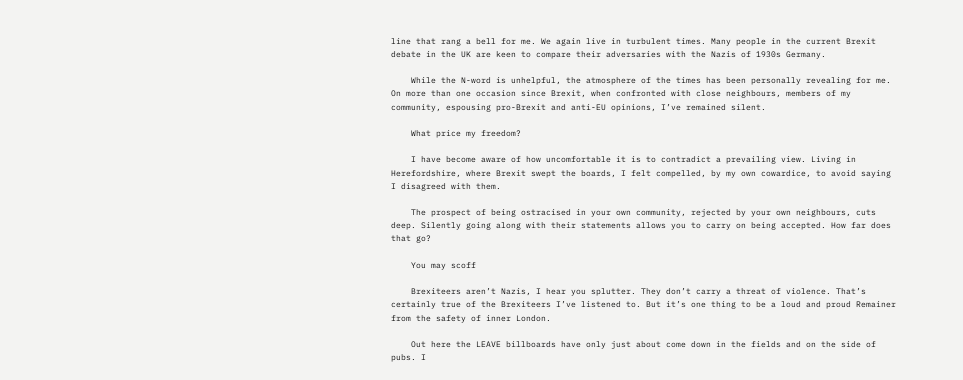line that rang a bell for me. We again live in turbulent times. Many people in the current Brexit debate in the UK are keen to compare their adversaries with the Nazis of 1930s Germany.

    While the N-word is unhelpful, the atmosphere of the times has been personally revealing for me. On more than one occasion since Brexit, when confronted with close neighbours, members of my community, espousing pro-Brexit and anti-EU opinions, I’ve remained silent.

    What price my freedom?

    I have become aware of how uncomfortable it is to contradict a prevailing view. Living in Herefordshire, where Brexit swept the boards, I felt compelled, by my own cowardice, to avoid saying I disagreed with them.

    The prospect of being ostracised in your own community, rejected by your own neighbours, cuts deep. Silently going along with their statements allows you to carry on being accepted. How far does that go?

    You may scoff

    Brexiteers aren’t Nazis, I hear you splutter. They don’t carry a threat of violence. That’s certainly true of the Brexiteers I’ve listened to. But it’s one thing to be a loud and proud Remainer from the safety of inner London.

    Out here the LEAVE billboards have only just about come down in the fields and on the side of pubs. I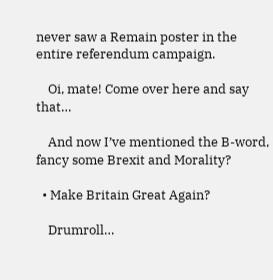never saw a Remain poster in the entire referendum campaign.

    Oi, mate! Come over here and say that…

    And now I’ve mentioned the B-word, fancy some Brexit and Morality?

  • Make Britain Great Again?

    Drumroll…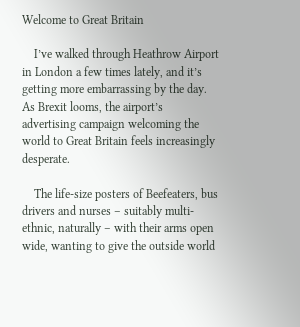Welcome to Great Britain

    I’ve walked through Heathrow Airport in London a few times lately, and it’s getting more embarrassing by the day. As Brexit looms, the airport’s advertising campaign welcoming the world to Great Britain feels increasingly desperate.

    The life-size posters of Beefeaters, bus drivers and nurses – suitably multi-ethnic, naturally – with their arms open wide, wanting to give the outside world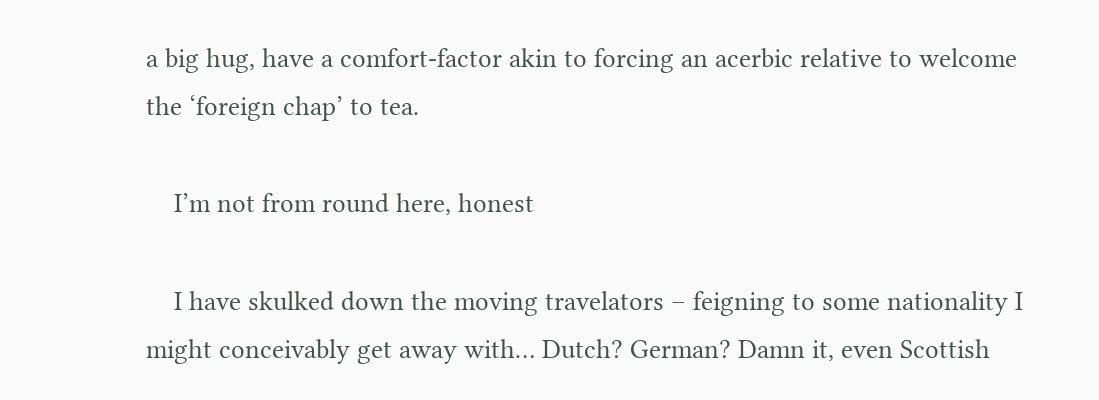a big hug, have a comfort-factor akin to forcing an acerbic relative to welcome the ‘foreign chap’ to tea.

    I’m not from round here, honest

    I have skulked down the moving travelators – feigning to some nationality I might conceivably get away with… Dutch? German? Damn it, even Scottish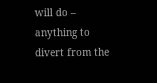will do – anything to divert from the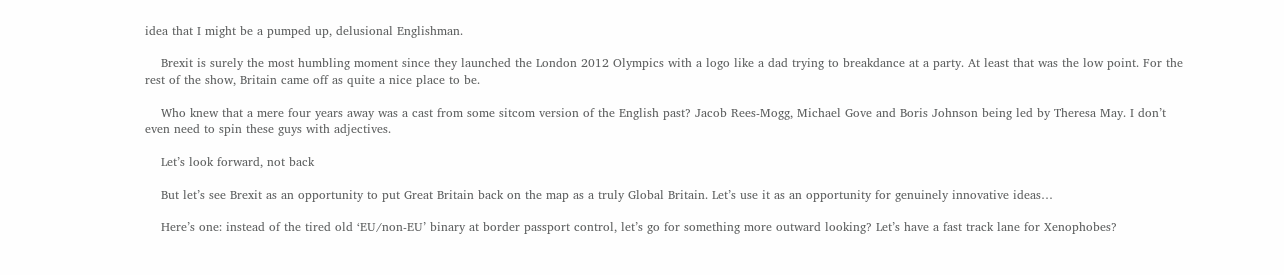idea that I might be a pumped up, delusional Englishman.

    Brexit is surely the most humbling moment since they launched the London 2012 Olympics with a logo like a dad trying to breakdance at a party. At least that was the low point. For the rest of the show, Britain came off as quite a nice place to be.

    Who knew that a mere four years away was a cast from some sitcom version of the English past? Jacob Rees-Mogg, Michael Gove and Boris Johnson being led by Theresa May. I don’t even need to spin these guys with adjectives.

    Let’s look forward, not back

    But let’s see Brexit as an opportunity to put Great Britain back on the map as a truly Global Britain. Let’s use it as an opportunity for genuinely innovative ideas…

    Here’s one: instead of the tired old ‘EU/non-EU’ binary at border passport control, let’s go for something more outward looking? Let’s have a fast track lane for Xenophobes?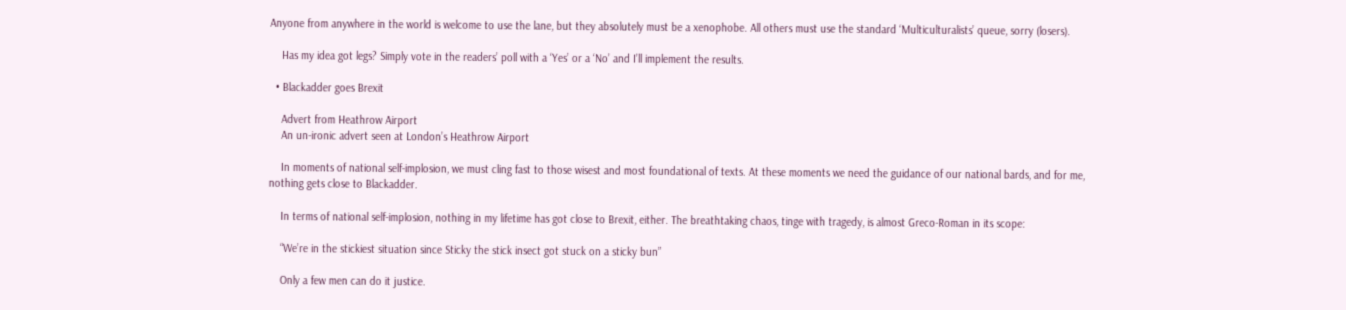Anyone from anywhere in the world is welcome to use the lane, but they absolutely must be a xenophobe. All others must use the standard ‘Multiculturalists’ queue, sorry (losers).

    Has my idea got legs? Simply vote in the readers’ poll with a ‘Yes’ or a ‘No’ and I’ll implement the results.

  • Blackadder goes Brexit

    Advert from Heathrow Airport
    An un-ironic advert seen at London’s Heathrow Airport

    In moments of national self-implosion, we must cling fast to those wisest and most foundational of texts. At these moments we need the guidance of our national bards, and for me, nothing gets close to Blackadder.

    In terms of national self-implosion, nothing in my lifetime has got close to Brexit, either. The breathtaking chaos, tinge with tragedy, is almost Greco-Roman in its scope:

    “We’re in the stickiest situation since Sticky the stick insect got stuck on a sticky bun”

    Only a few men can do it justice.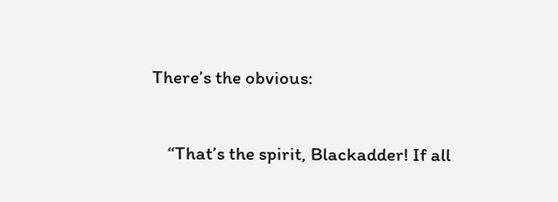There’s the obvious:

    “That’s the spirit, Blackadder! If all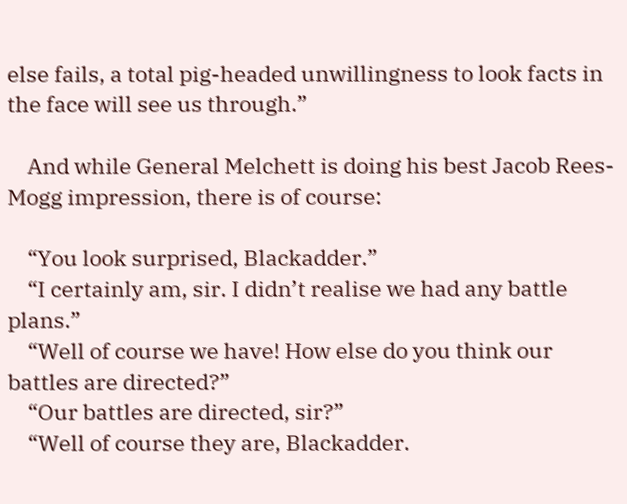else fails, a total pig-headed unwillingness to look facts in the face will see us through.”

    And while General Melchett is doing his best Jacob Rees-Mogg impression, there is of course:

    “You look surprised, Blackadder.”
    “I certainly am, sir. I didn’t realise we had any battle plans.”
    “Well of course we have! How else do you think our battles are directed?”
    “Our battles are directed, sir?”
    “Well of course they are, Blackadder.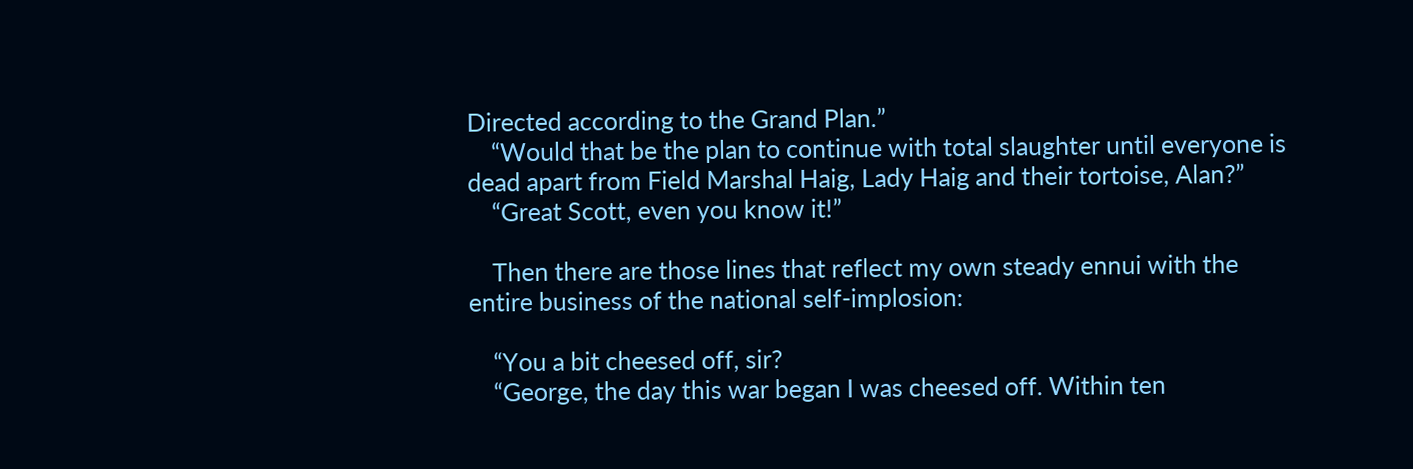Directed according to the Grand Plan.”
    “Would that be the plan to continue with total slaughter until everyone is dead apart from Field Marshal Haig, Lady Haig and their tortoise, Alan?”
    “Great Scott, even you know it!”

    Then there are those lines that reflect my own steady ennui with the entire business of the national self-implosion:

    “You a bit cheesed off, sir?
    “George, the day this war began I was cheesed off. Within ten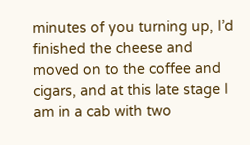minutes of you turning up, I’d finished the cheese and moved on to the coffee and cigars, and at this late stage I am in a cab with two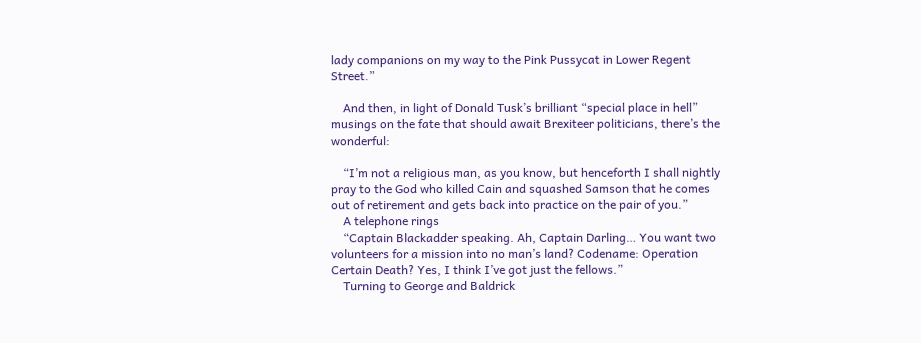lady companions on my way to the Pink Pussycat in Lower Regent Street.”

    And then, in light of Donald Tusk’s brilliant “special place in hell” musings on the fate that should await Brexiteer politicians, there’s the wonderful:

    “I’m not a religious man, as you know, but henceforth I shall nightly pray to the God who killed Cain and squashed Samson that he comes out of retirement and gets back into practice on the pair of you.”
    A telephone rings
    “Captain Blackadder speaking. Ah, Captain Darling… You want two volunteers for a mission into no man’s land? Codename: Operation Certain Death? Yes, I think I’ve got just the fellows.”
    Turning to George and Baldrick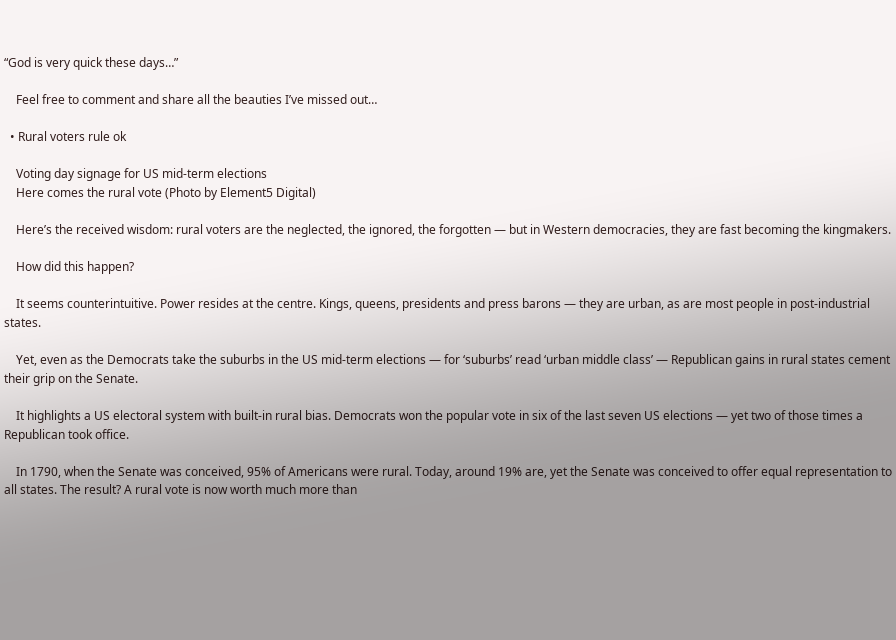“God is very quick these days…”

    Feel free to comment and share all the beauties I’ve missed out…

  • Rural voters rule ok

    Voting day signage for US mid-term elections
    Here comes the rural vote (Photo by Element5 Digital)

    Here’s the received wisdom: rural voters are the neglected, the ignored, the forgotten — but in Western democracies, they are fast becoming the kingmakers.

    How did this happen?

    It seems counterintuitive. Power resides at the centre. Kings, queens, presidents and press barons — they are urban, as are most people in post-industrial states.

    Yet, even as the Democrats take the suburbs in the US mid-term elections — for ‘suburbs’ read ‘urban middle class’ — Republican gains in rural states cement their grip on the Senate.

    It highlights a US electoral system with built-in rural bias. Democrats won the popular vote in six of the last seven US elections — yet two of those times a Republican took office.

    In 1790, when the Senate was conceived, 95% of Americans were rural. Today, around 19% are, yet the Senate was conceived to offer equal representation to all states. The result? A rural vote is now worth much more than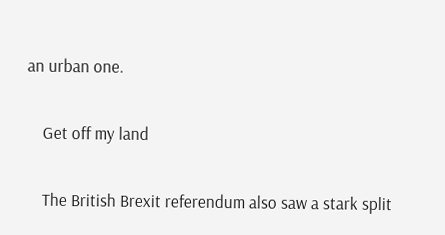an urban one.

    Get off my land

    The British Brexit referendum also saw a stark split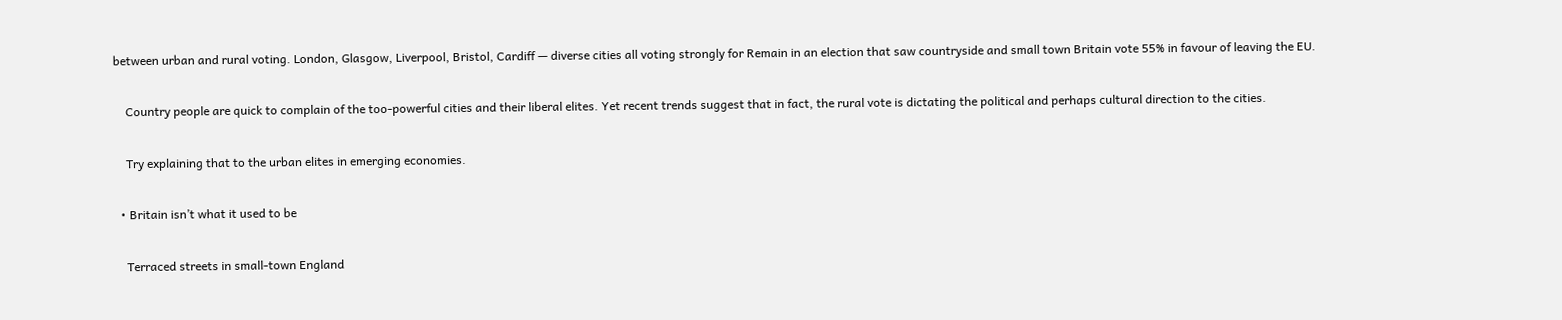between urban and rural voting. London, Glasgow, Liverpool, Bristol, Cardiff — diverse cities all voting strongly for Remain in an election that saw countryside and small town Britain vote 55% in favour of leaving the EU.

    Country people are quick to complain of the too-powerful cities and their liberal elites. Yet recent trends suggest that in fact, the rural vote is dictating the political and perhaps cultural direction to the cities.

    Try explaining that to the urban elites in emerging economies.

  • Britain isn’t what it used to be

    Terraced streets in small-town England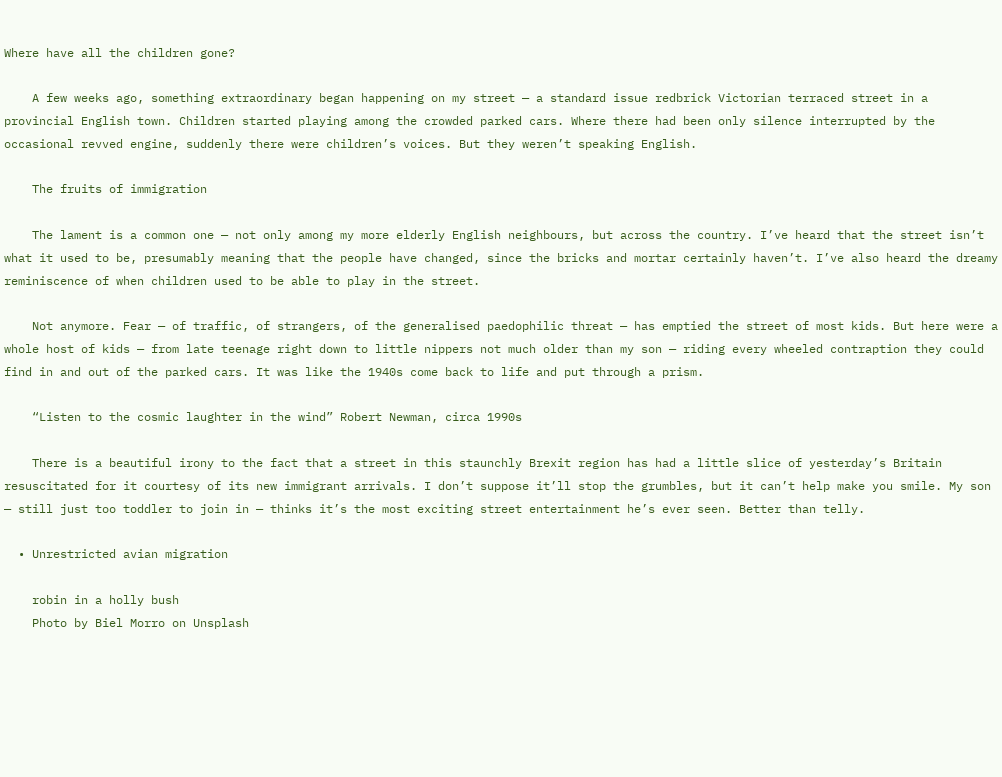Where have all the children gone?

    A few weeks ago, something extraordinary began happening on my street — a standard issue redbrick Victorian terraced street in a provincial English town. Children started playing among the crowded parked cars. Where there had been only silence interrupted by the occasional revved engine, suddenly there were children’s voices. But they weren’t speaking English.

    The fruits of immigration

    The lament is a common one — not only among my more elderly English neighbours, but across the country. I’ve heard that the street isn’t what it used to be, presumably meaning that the people have changed, since the bricks and mortar certainly haven’t. I’ve also heard the dreamy reminiscence of when children used to be able to play in the street.

    Not anymore. Fear — of traffic, of strangers, of the generalised paedophilic threat — has emptied the street of most kids. But here were a whole host of kids — from late teenage right down to little nippers not much older than my son — riding every wheeled contraption they could find in and out of the parked cars. It was like the 1940s come back to life and put through a prism.

    “Listen to the cosmic laughter in the wind” Robert Newman, circa 1990s

    There is a beautiful irony to the fact that a street in this staunchly Brexit region has had a little slice of yesterday’s Britain resuscitated for it courtesy of its new immigrant arrivals. I don’t suppose it’ll stop the grumbles, but it can’t help make you smile. My son — still just too toddler to join in — thinks it’s the most exciting street entertainment he’s ever seen. Better than telly.

  • Unrestricted avian migration

    robin in a holly bush
    Photo by Biel Morro on Unsplash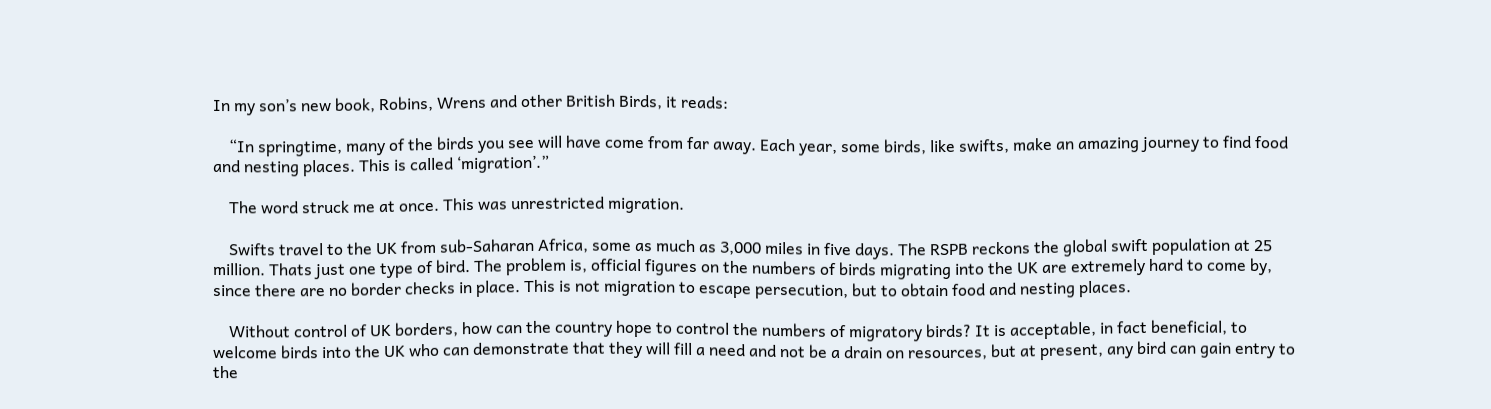In my son’s new book, Robins, Wrens and other British Birds, it reads:

    “In springtime, many of the birds you see will have come from far away. Each year, some birds, like swifts, make an amazing journey to find food and nesting places. This is called ‘migration’.”

    The word struck me at once. This was unrestricted migration.

    Swifts travel to the UK from sub-Saharan Africa, some as much as 3,000 miles in five days. The RSPB reckons the global swift population at 25 million. Thats just one type of bird. The problem is, official figures on the numbers of birds migrating into the UK are extremely hard to come by, since there are no border checks in place. This is not migration to escape persecution, but to obtain food and nesting places.

    Without control of UK borders, how can the country hope to control the numbers of migratory birds? It is acceptable, in fact beneficial, to welcome birds into the UK who can demonstrate that they will fill a need and not be a drain on resources, but at present, any bird can gain entry to the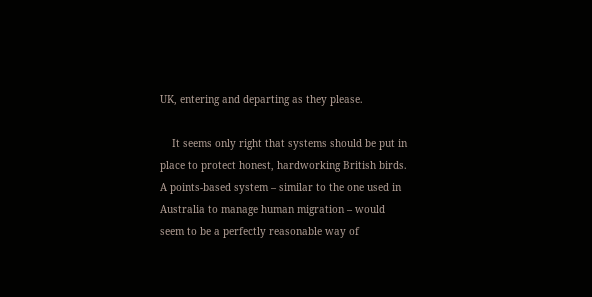UK, entering and departing as they please.

    It seems only right that systems should be put in place to protect honest, hardworking British birds. A points-based system – similar to the one used in Australia to manage human migration – would seem to be a perfectly reasonable way of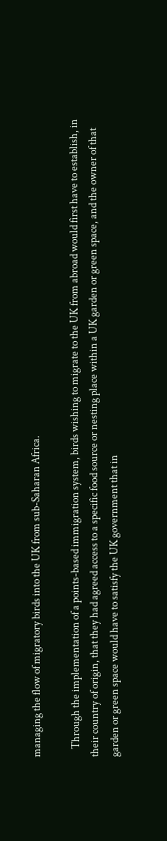managing the flow of migratory birds into the UK from sub-Saharan Africa.

    Through the implementation of a points-based immigration system, birds wishing to migrate to the UK from abroad would first have to establish, in their country of origin, that they had agreed access to a specific food source or nesting place within a UK garden or green space, and the owner of that garden or green space would have to satisfy the UK government that in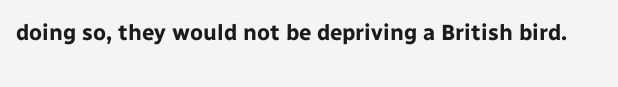doing so, they would not be depriving a British bird.